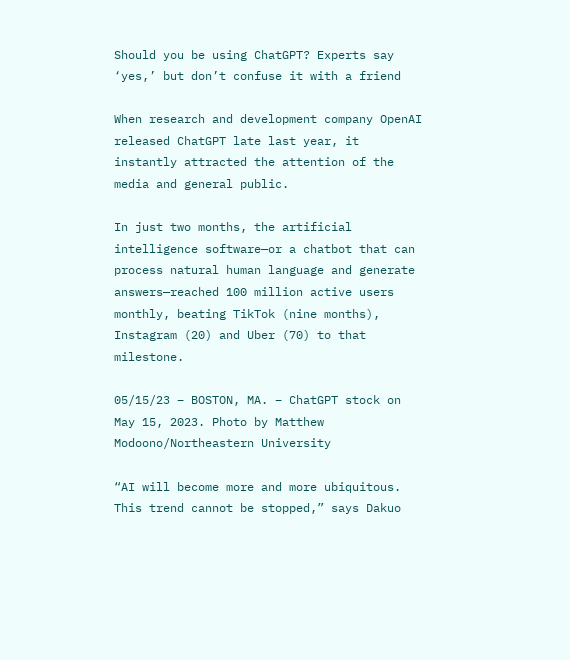Should you be using ChatGPT? Experts say ‘yes,’ but don’t confuse it with a friend

When research and development company OpenAI released ChatGPT late last year, it instantly attracted the attention of the media and general public.

In just two months, the artificial intelligence software—or a chatbot that can process natural human language and generate answers—reached 100 million active users monthly, beating TikTok (nine months), Instagram (20) and Uber (70) to that milestone.

05/15/23 – BOSTON, MA. – ChatGPT stock on May 15, 2023. Photo by Matthew Modoono/Northeastern University

“AI will become more and more ubiquitous. This trend cannot be stopped,” says Dakuo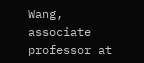Wang, associate professor at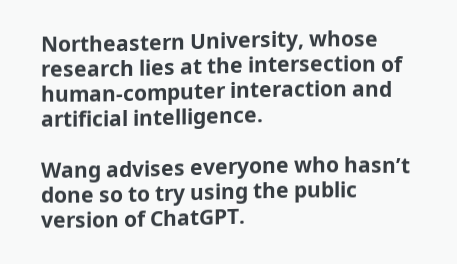Northeastern University, whose research lies at the intersection of human-computer interaction and artificial intelligence.

Wang advises everyone who hasn’t done so to try using the public version of ChatGPT.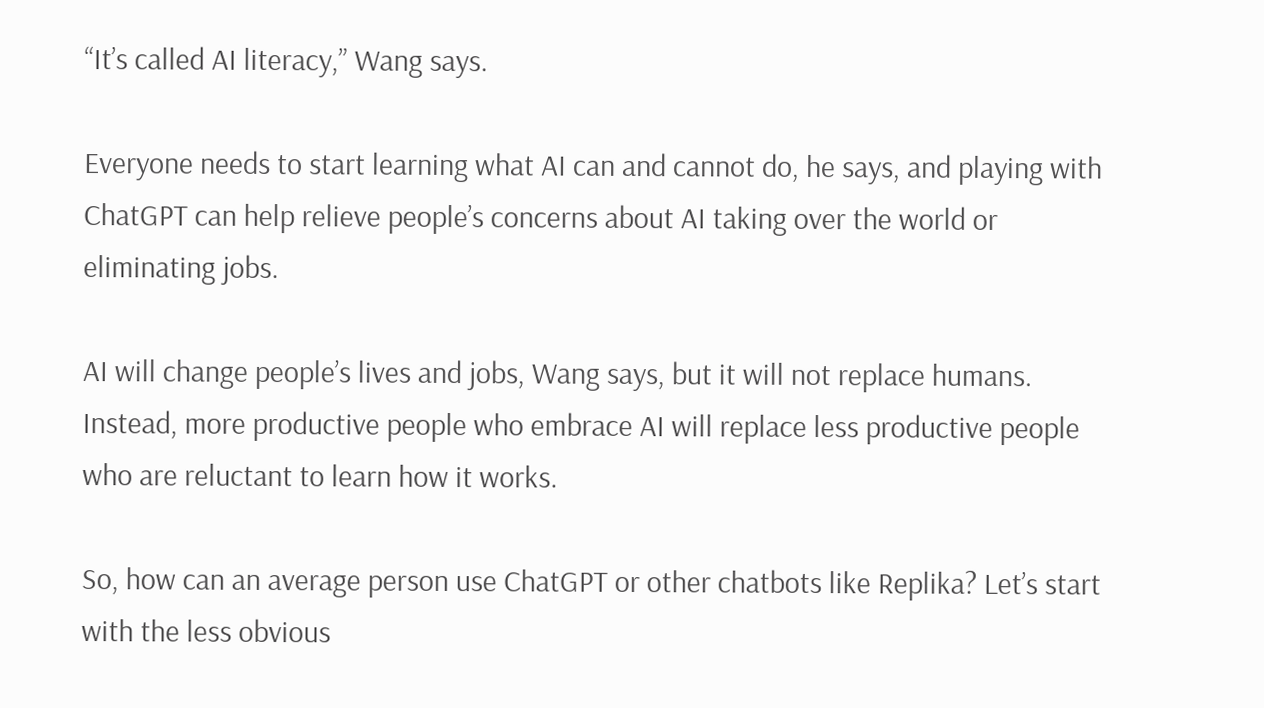“It’s called AI literacy,” Wang says.

Everyone needs to start learning what AI can and cannot do, he says, and playing with ChatGPT can help relieve people’s concerns about AI taking over the world or eliminating jobs.

AI will change people’s lives and jobs, Wang says, but it will not replace humans. Instead, more productive people who embrace AI will replace less productive people who are reluctant to learn how it works.

So, how can an average person use ChatGPT or other chatbots like Replika? Let’s start with the less obvious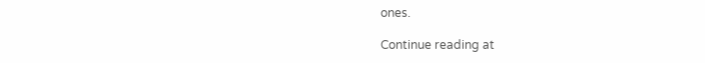ones.

Continue reading at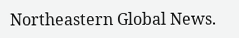Northeastern Global News.